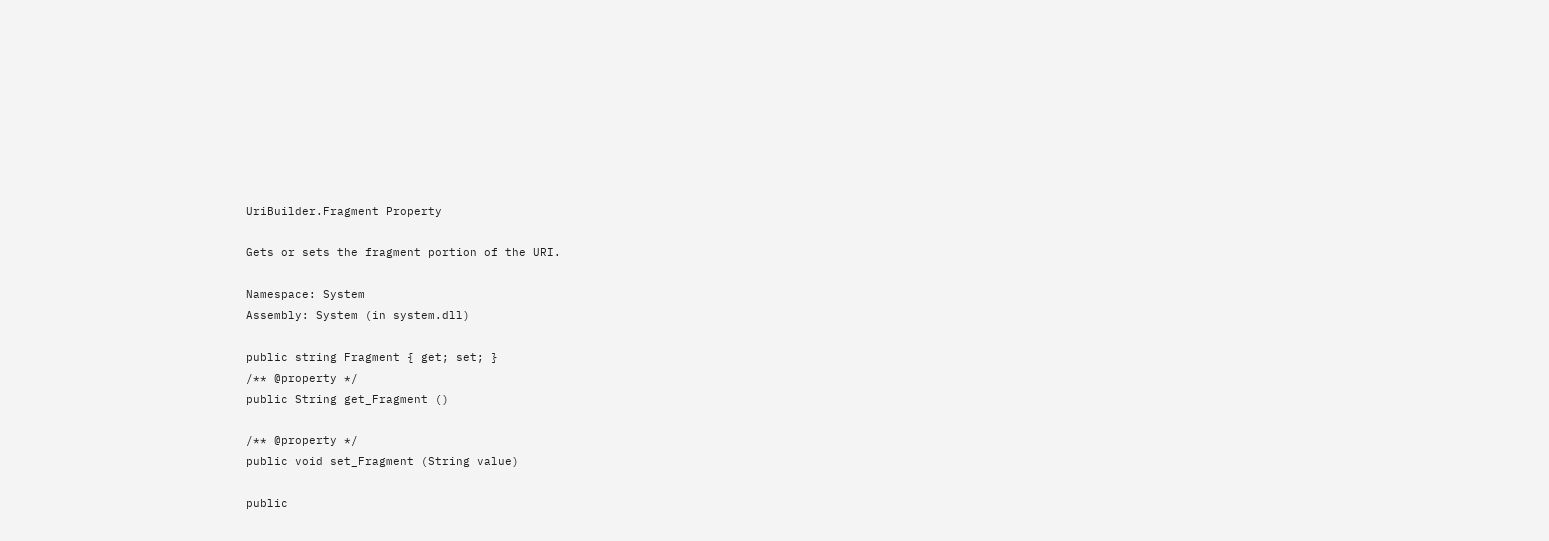UriBuilder.Fragment Property

Gets or sets the fragment portion of the URI.

Namespace: System
Assembly: System (in system.dll)

public string Fragment { get; set; }
/** @property */
public String get_Fragment ()

/** @property */
public void set_Fragment (String value)

public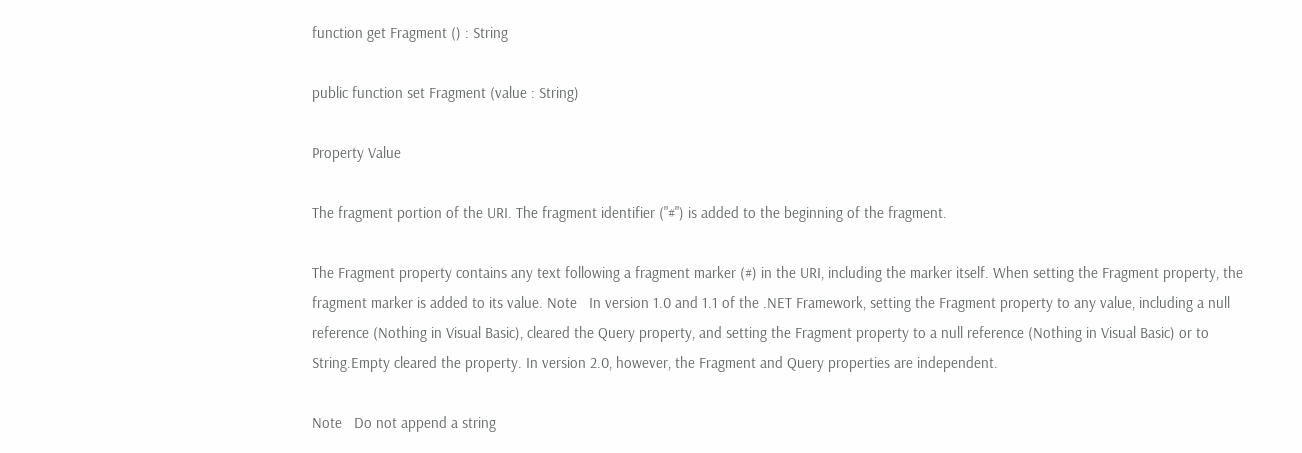function get Fragment () : String

public function set Fragment (value : String)

Property Value

The fragment portion of the URI. The fragment identifier ("#") is added to the beginning of the fragment.

The Fragment property contains any text following a fragment marker (#) in the URI, including the marker itself. When setting the Fragment property, the fragment marker is added to its value. Note   In version 1.0 and 1.1 of the .NET Framework, setting the Fragment property to any value, including a null reference (Nothing in Visual Basic), cleared the Query property, and setting the Fragment property to a null reference (Nothing in Visual Basic) or to String.Empty cleared the property. In version 2.0, however, the Fragment and Query properties are independent.

Note   Do not append a string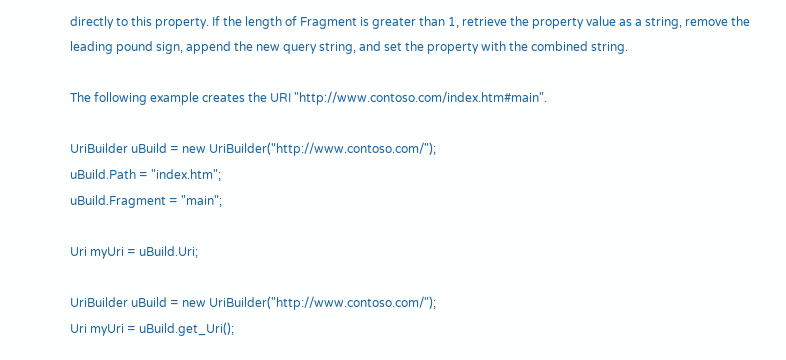directly to this property. If the length of Fragment is greater than 1, retrieve the property value as a string, remove the leading pound sign, append the new query string, and set the property with the combined string.

The following example creates the URI "http://www.contoso.com/index.htm#main".

UriBuilder uBuild = new UriBuilder("http://www.contoso.com/");
uBuild.Path = "index.htm";
uBuild.Fragment = "main";

Uri myUri = uBuild.Uri;

UriBuilder uBuild = new UriBuilder("http://www.contoso.com/");
Uri myUri = uBuild.get_Uri();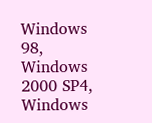Windows 98, Windows 2000 SP4, Windows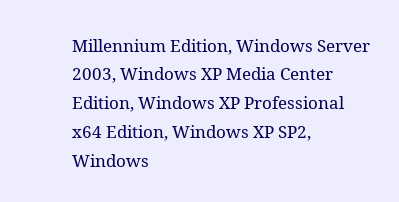Millennium Edition, Windows Server 2003, Windows XP Media Center Edition, Windows XP Professional x64 Edition, Windows XP SP2, Windows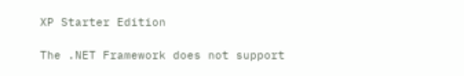XP Starter Edition

The .NET Framework does not support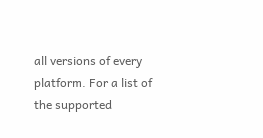all versions of every platform. For a list of the supported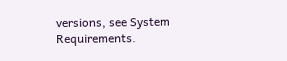versions, see System Requirements.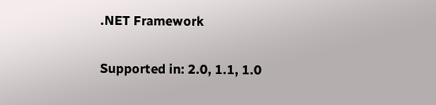.NET Framework

Supported in: 2.0, 1.1, 1.0